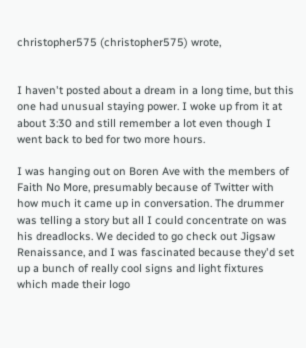christopher575 (christopher575) wrote,


I haven't posted about a dream in a long time, but this one had unusual staying power. I woke up from it at about 3:30 and still remember a lot even though I went back to bed for two more hours.

I was hanging out on Boren Ave with the members of Faith No More, presumably because of Twitter with how much it came up in conversation. The drummer was telling a story but all I could concentrate on was his dreadlocks. We decided to go check out Jigsaw Renaissance, and I was fascinated because they'd set up a bunch of really cool signs and light fixtures which made their logo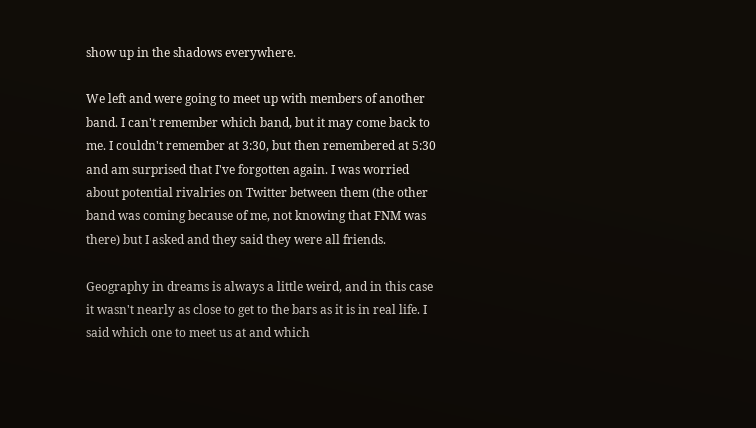show up in the shadows everywhere.

We left and were going to meet up with members of another band. I can't remember which band, but it may come back to me. I couldn't remember at 3:30, but then remembered at 5:30 and am surprised that I've forgotten again. I was worried about potential rivalries on Twitter between them (the other band was coming because of me, not knowing that FNM was there) but I asked and they said they were all friends.

Geography in dreams is always a little weird, and in this case it wasn't nearly as close to get to the bars as it is in real life. I said which one to meet us at and which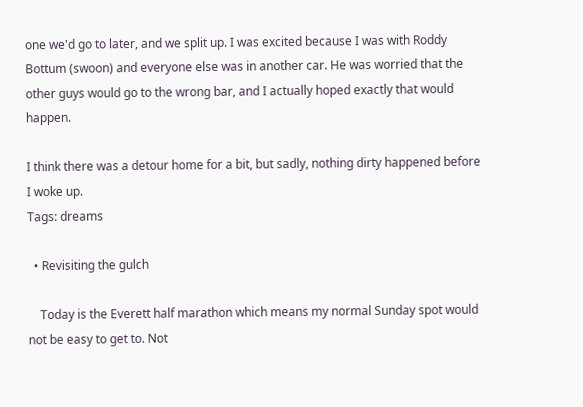one we'd go to later, and we split up. I was excited because I was with Roddy Bottum (swoon) and everyone else was in another car. He was worried that the other guys would go to the wrong bar, and I actually hoped exactly that would happen.

I think there was a detour home for a bit, but sadly, nothing dirty happened before I woke up.
Tags: dreams

  • Revisiting the gulch

    Today is the Everett half marathon which means my normal Sunday spot would not be easy to get to. Not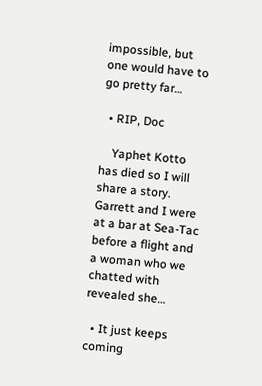impossible, but one would have to go pretty far…

  • RIP, Doc

    Yaphet Kotto has died so I will share a story. Garrett and I were at a bar at Sea-Tac before a flight and a woman who we chatted with revealed she…

  • It just keeps coming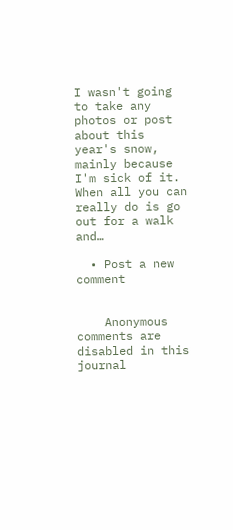I wasn't going to take any photos or post about this year's snow, mainly because I'm sick of it. When all you can really do is go out for a walk and…

  • Post a new comment


    Anonymous comments are disabled in this journal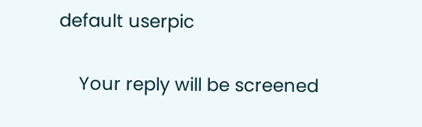default userpic

    Your reply will be screened